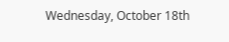Wednesday, October 18th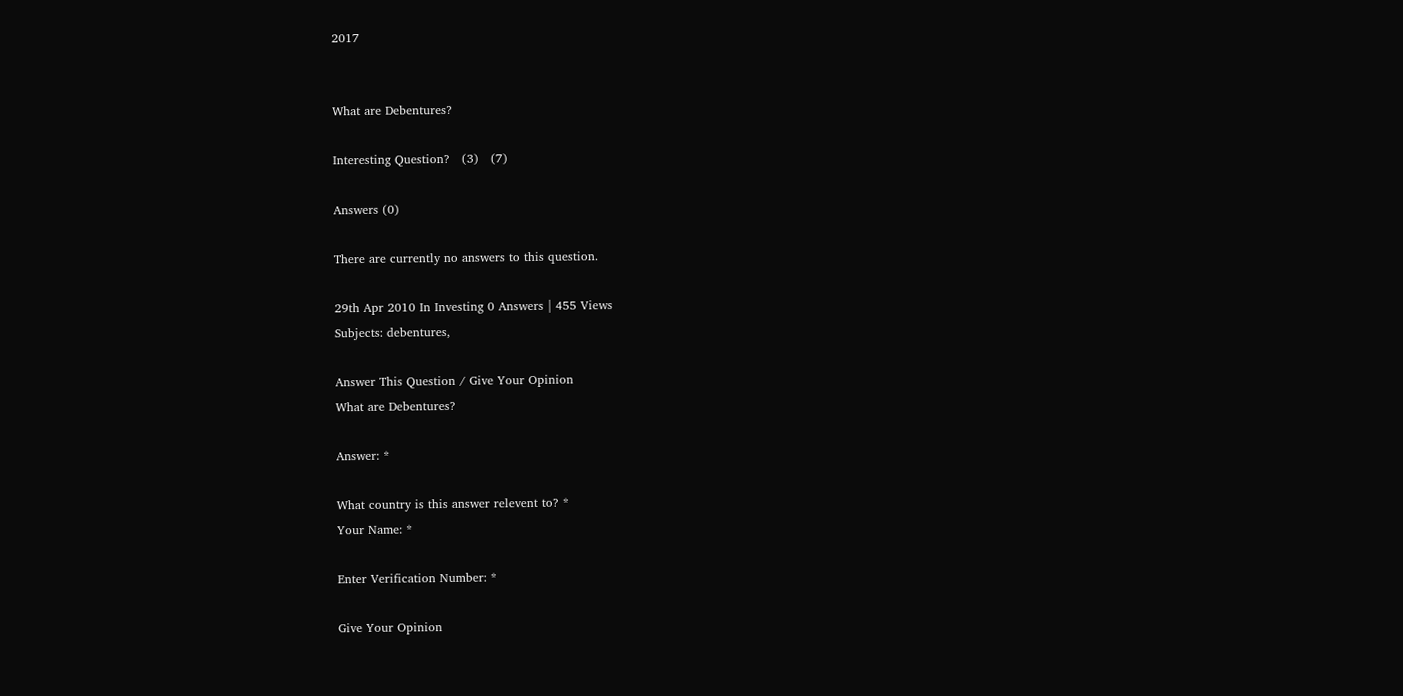2017


What are Debentures?

Interesting Question?   (3)   (7)

Answers (0)

There are currently no answers to this question.

29th Apr 2010 In Investing 0 Answers | 455 Views
Subjects: debentures,

Answer This Question / Give Your Opinion
What are Debentures?

Answer: *

What country is this answer relevent to? *
Your Name: *

Enter Verification Number: *

Give Your Opinion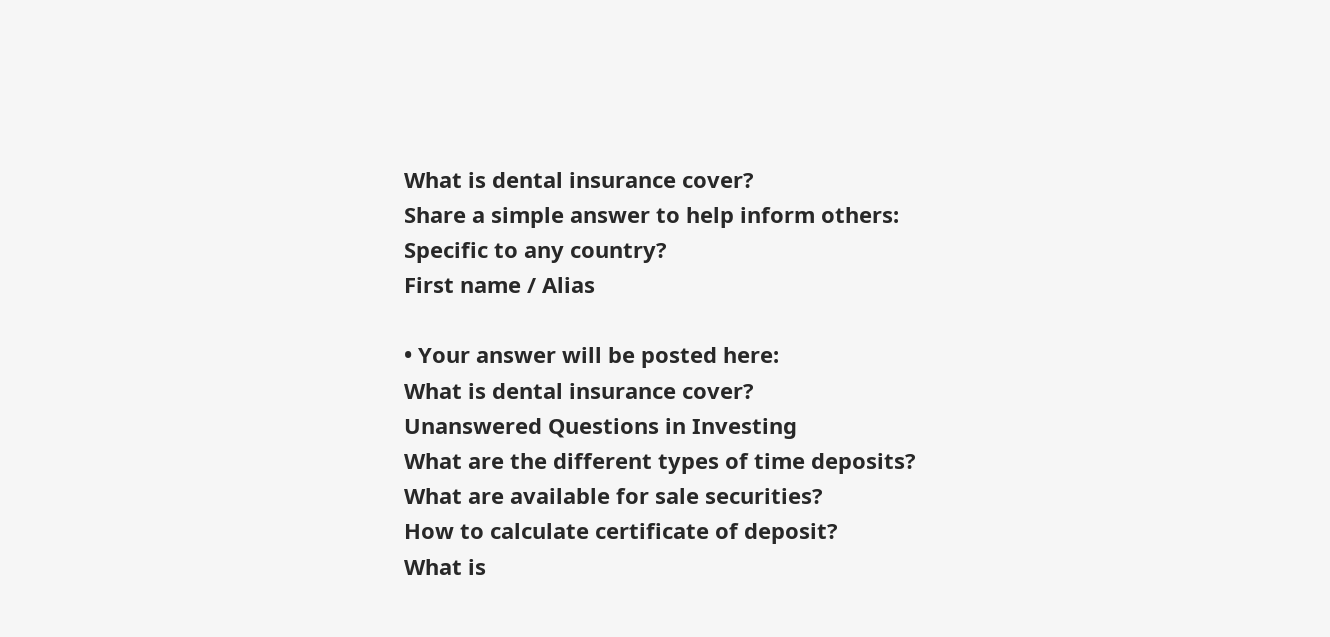What is dental insurance cover?
Share a simple answer to help inform others:
Specific to any country?
First name / Alias

• Your answer will be posted here:
What is dental insurance cover?
Unanswered Questions in Investing
What are the different types of time deposits?
What are available for sale securities?
How to calculate certificate of deposit?
What is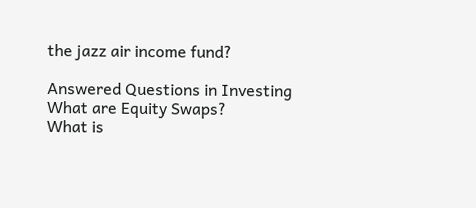the jazz air income fund?

Answered Questions in Investing
What are Equity Swaps?
What is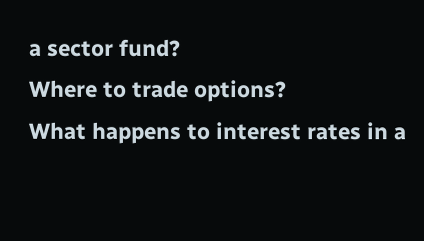a sector fund?
Where to trade options?
What happens to interest rates in a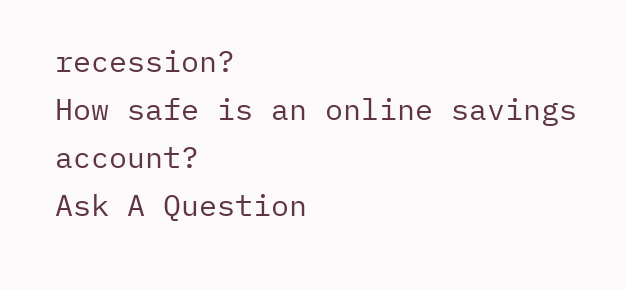recession?
How safe is an online savings account?
Ask A Question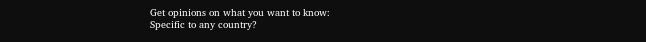Get opinions on what you want to know:
Specific to any country?